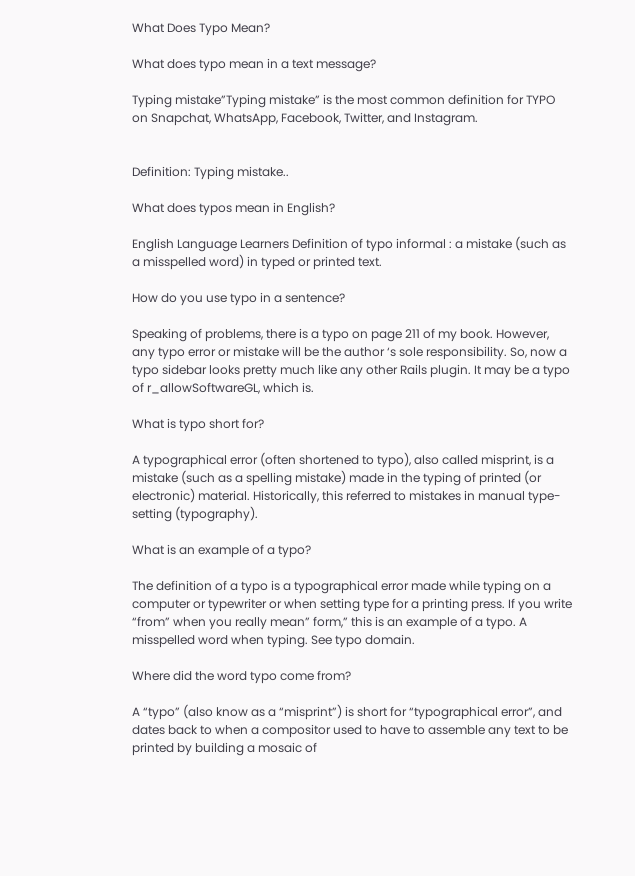What Does Typo Mean?

What does typo mean in a text message?

Typing mistake”Typing mistake” is the most common definition for TYPO on Snapchat, WhatsApp, Facebook, Twitter, and Instagram.


Definition: Typing mistake..

What does typos mean in English?

English Language Learners Definition of typo informal : a mistake (such as a misspelled word) in typed or printed text.

How do you use typo in a sentence?

Speaking of problems, there is a typo on page 211 of my book. However, any typo error or mistake will be the author ‘s sole responsibility. So, now a typo sidebar looks pretty much like any other Rails plugin. It may be a typo of r_allowSoftwareGL, which is.

What is typo short for?

A typographical error (often shortened to typo), also called misprint, is a mistake (such as a spelling mistake) made in the typing of printed (or electronic) material. Historically, this referred to mistakes in manual type-setting (typography).

What is an example of a typo?

The definition of a typo is a typographical error made while typing on a computer or typewriter or when setting type for a printing press. If you write “from” when you really mean” form,” this is an example of a typo. A misspelled word when typing. See typo domain.

Where did the word typo come from?

A “typo” (also know as a “misprint”) is short for “typographical error”, and dates back to when a compositor used to have to assemble any text to be printed by building a mosaic of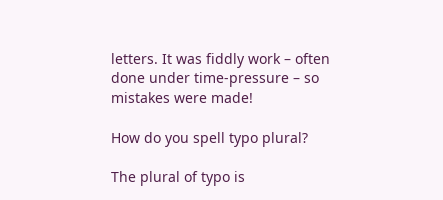letters. It was fiddly work – often done under time-pressure – so mistakes were made!

How do you spell typo plural?

The plural of typo is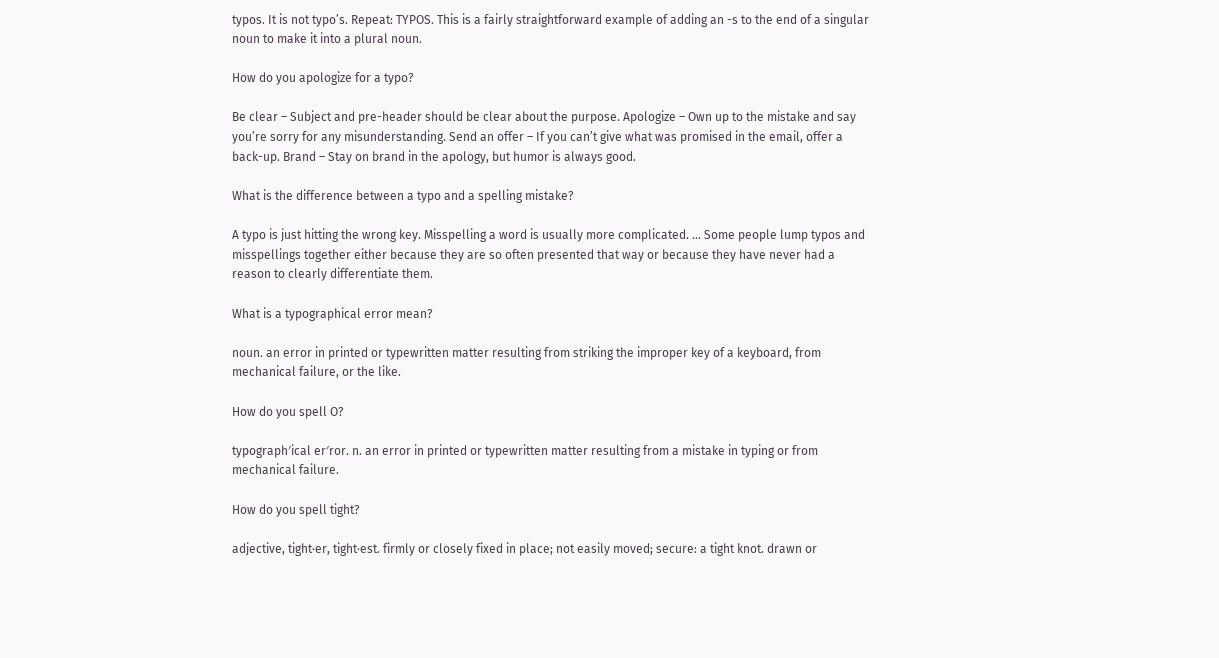typos. It is not typo’s. Repeat: TYPOS. This is a fairly straightforward example of adding an -s to the end of a singular noun to make it into a plural noun.

How do you apologize for a typo?

Be clear – Subject and pre-header should be clear about the purpose. Apologize – Own up to the mistake and say you’re sorry for any misunderstanding. Send an offer – If you can’t give what was promised in the email, offer a back-up. Brand – Stay on brand in the apology, but humor is always good.

What is the difference between a typo and a spelling mistake?

A typo is just hitting the wrong key. Misspelling a word is usually more complicated. … Some people lump typos and misspellings together either because they are so often presented that way or because they have never had a reason to clearly differentiate them.

What is a typographical error mean?

noun. an error in printed or typewritten matter resulting from striking the improper key of a keyboard, from mechanical failure, or the like.

How do you spell O?

typograph′ical er′ror. n. an error in printed or typewritten matter resulting from a mistake in typing or from mechanical failure.

How do you spell tight?

adjective, tight·er, tight·est. firmly or closely fixed in place; not easily moved; secure: a tight knot. drawn or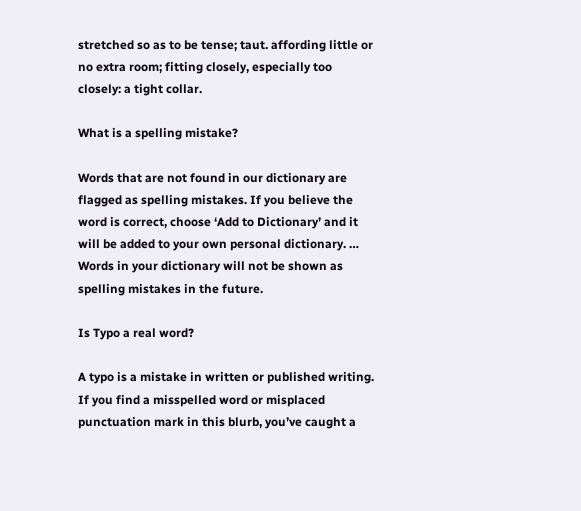stretched so as to be tense; taut. affording little or no extra room; fitting closely, especially too closely: a tight collar.

What is a spelling mistake?

Words that are not found in our dictionary are flagged as spelling mistakes. If you believe the word is correct, choose ‘Add to Dictionary’ and it will be added to your own personal dictionary. … Words in your dictionary will not be shown as spelling mistakes in the future.

Is Typo a real word?

A typo is a mistake in written or published writing. If you find a misspelled word or misplaced punctuation mark in this blurb, you’ve caught a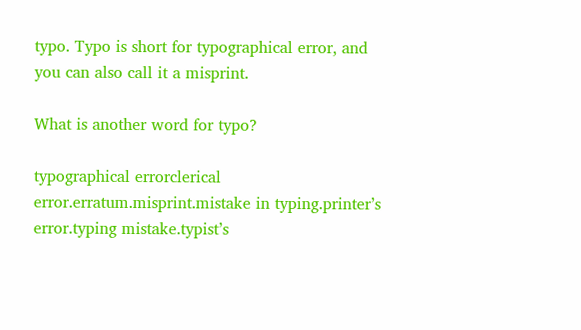typo. Typo is short for typographical error, and you can also call it a misprint.

What is another word for typo?

typographical errorclerical error.erratum.misprint.mistake in typing.printer’s error.typing mistake.typist’s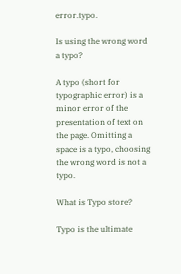error.typo.

Is using the wrong word a typo?

A typo (short for typographic error) is a minor error of the presentation of text on the page. Omitting a space is a typo, choosing the wrong word is not a typo.

What is Typo store?

Typo is the ultimate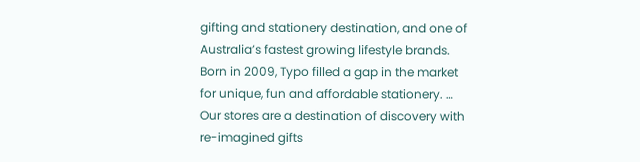gifting and stationery destination, and one of Australia’s fastest growing lifestyle brands. Born in 2009, Typo filled a gap in the market for unique, fun and affordable stationery. … Our stores are a destination of discovery with re-imagined gifts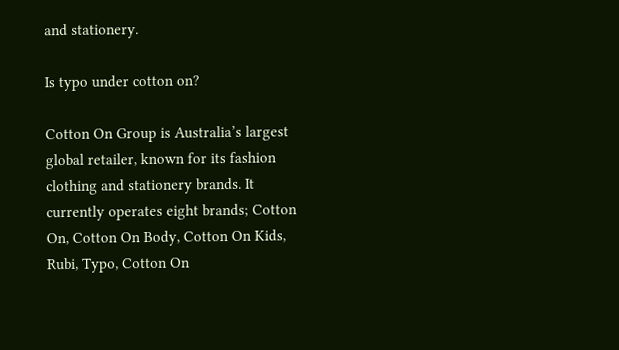and stationery.

Is typo under cotton on?

Cotton On Group is Australia’s largest global retailer, known for its fashion clothing and stationery brands. It currently operates eight brands; Cotton On, Cotton On Body, Cotton On Kids, Rubi, Typo, Cotton On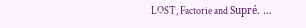LOST, Factorie and Supré. …